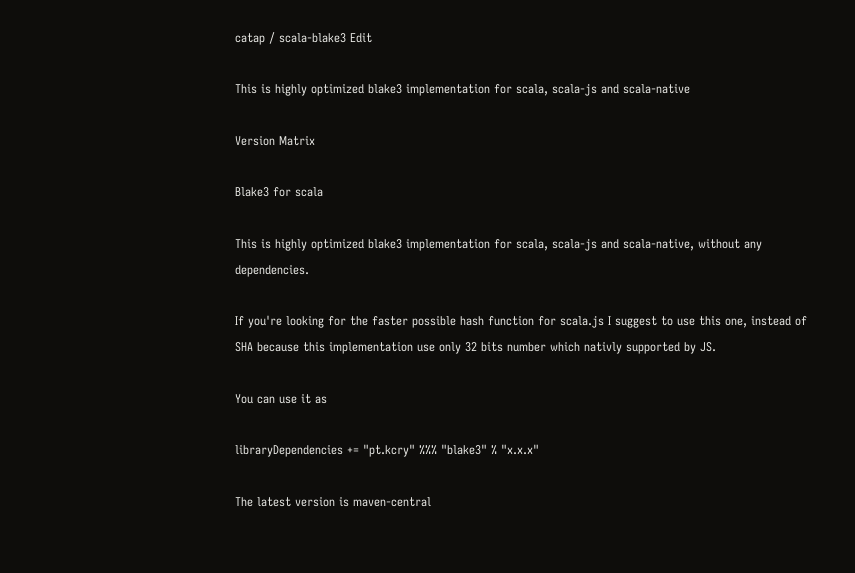catap / scala-blake3 Edit

This is highly optimized blake3 implementation for scala, scala-js and scala-native

Version Matrix

Blake3 for scala

This is highly optimized blake3 implementation for scala, scala-js and scala-native, without any dependencies.

If you're looking for the faster possible hash function for scala.js I suggest to use this one, instead of SHA because this implementation use only 32 bits number which nativly supported by JS.

You can use it as

libraryDependencies += "pt.kcry" %%% "blake3" % "x.x.x"

The latest version is maven-central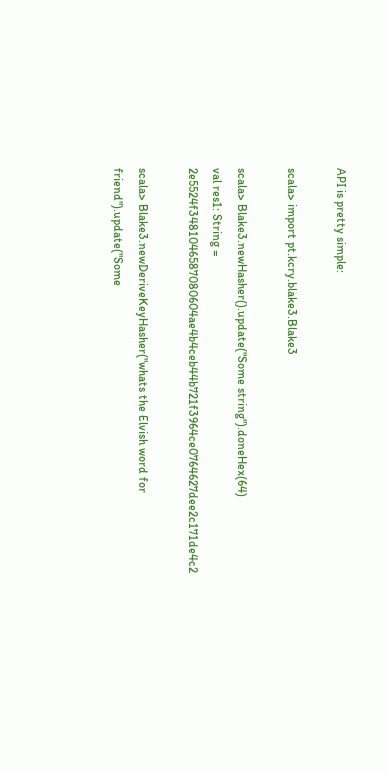API is pretty simple:

scala> import pt.kcry.blake3.Blake3

scala> Blake3.newHasher().update("Some string").doneHex(64)
val res1: String = 2e5524f3481046587080604ae4b4ceb44b721f3964ce0764627dee2c171de4c2

scala> Blake3.newDeriveKeyHasher("whats the Elvish word for friend").update("Some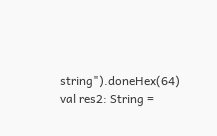string").doneHex(64)
val res2: String =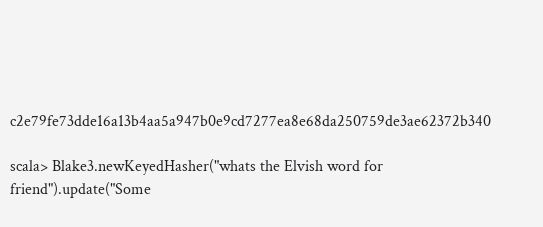c2e79fe73dde16a13b4aa5a947b0e9cd7277ea8e68da250759de3ae62372b340

scala> Blake3.newKeyedHasher("whats the Elvish word for friend").update("Some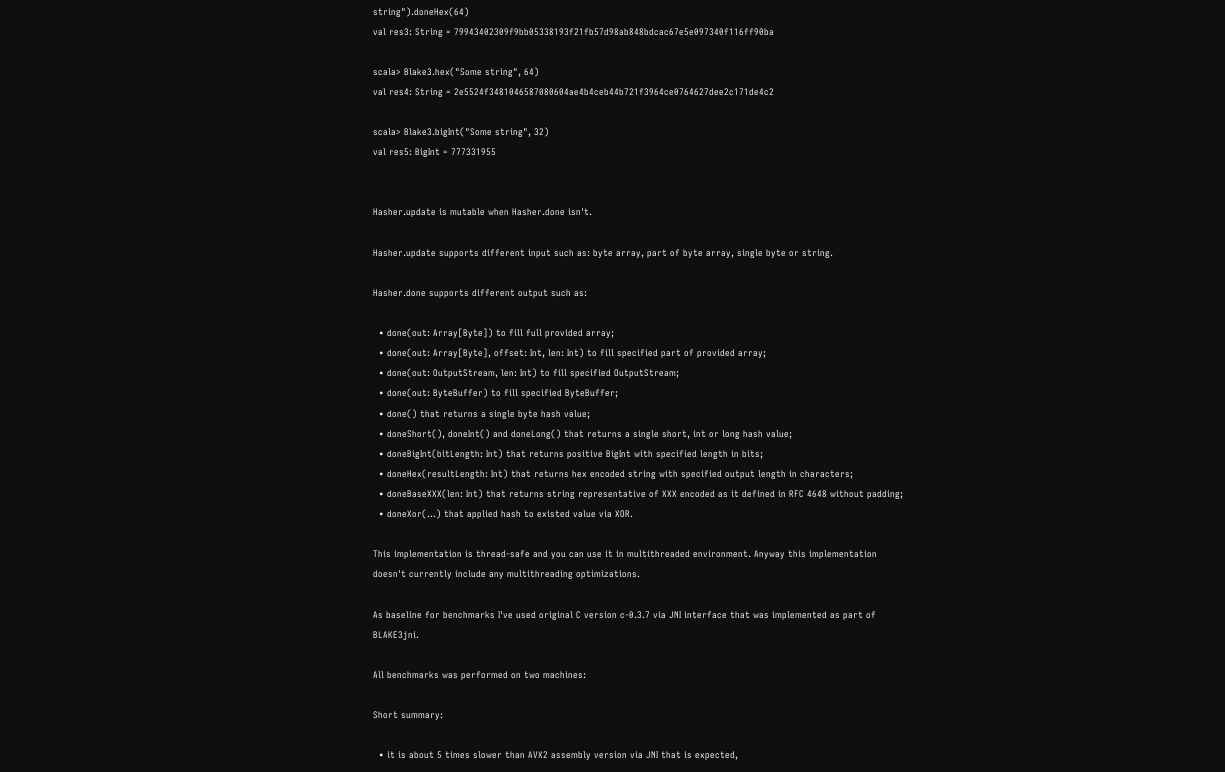string").doneHex(64)
val res3: String = 79943402309f9bb05338193f21fb57d98ab848bdcac67e5e097340f116ff90ba

scala> Blake3.hex("Some string", 64)
val res4: String = 2e5524f3481046587080604ae4b4ceb44b721f3964ce0764627dee2c171de4c2

scala> Blake3.bigInt("Some string", 32)
val res5: BigInt = 777331955


Hasher.update is mutable when Hasher.done isn't.

Hasher.update supports different input such as: byte array, part of byte array, single byte or string.

Hasher.done supports different output such as:

  • done(out: Array[Byte]) to fill full provided array;
  • done(out: Array[Byte], offset: Int, len: Int) to fill specified part of provided array;
  • done(out: OutputStream, len: Int) to fill specified OutputStream;
  • done(out: ByteBuffer) to fill specified ByteBuffer;
  • done() that returns a single byte hash value;
  • doneShort(), doneInt() and doneLong() that returns a single short, int or long hash value;
  • doneBigInt(bitLength: Int) that returns positive BigInt with specified length in bits;
  • doneHex(resultLength: Int) that returns hex encoded string with specified output length in characters;
  • doneBaseXXX(len: Int) that returns string representative of XXX encoded as it defined in RFC 4648 without padding;
  • doneXor(...) that applied hash to existed value via XOR.

This implementation is thread-safe and you can use it in multithreaded environment. Anyway this implementation doesn't currently include any multithreading optimizations.

As baseline for benchmarks I've used original C version c-0.3.7 via JNI interface that was implemented as part of BLAKE3jni.

All benchmarks was performed on two machines:

Short summary:

  • it is about 5 times slower than AVX2 assembly version via JNI that is expected,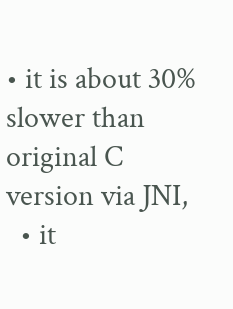• it is about 30% slower than original C version via JNI,
  • it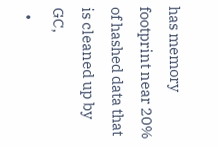has memory footprint near 20% of hashed data that is cleaned up by GC,
  •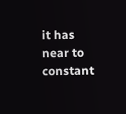it has near to constant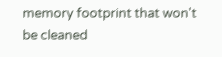memory footprint that won't be cleaned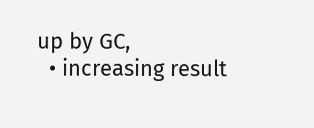up by GC,
  • increasing result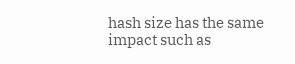hash size has the same impact such as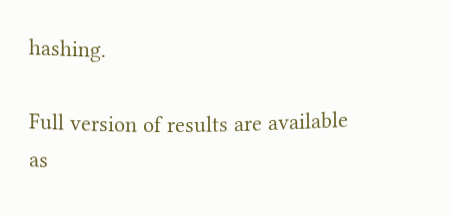hashing.

Full version of results are available as